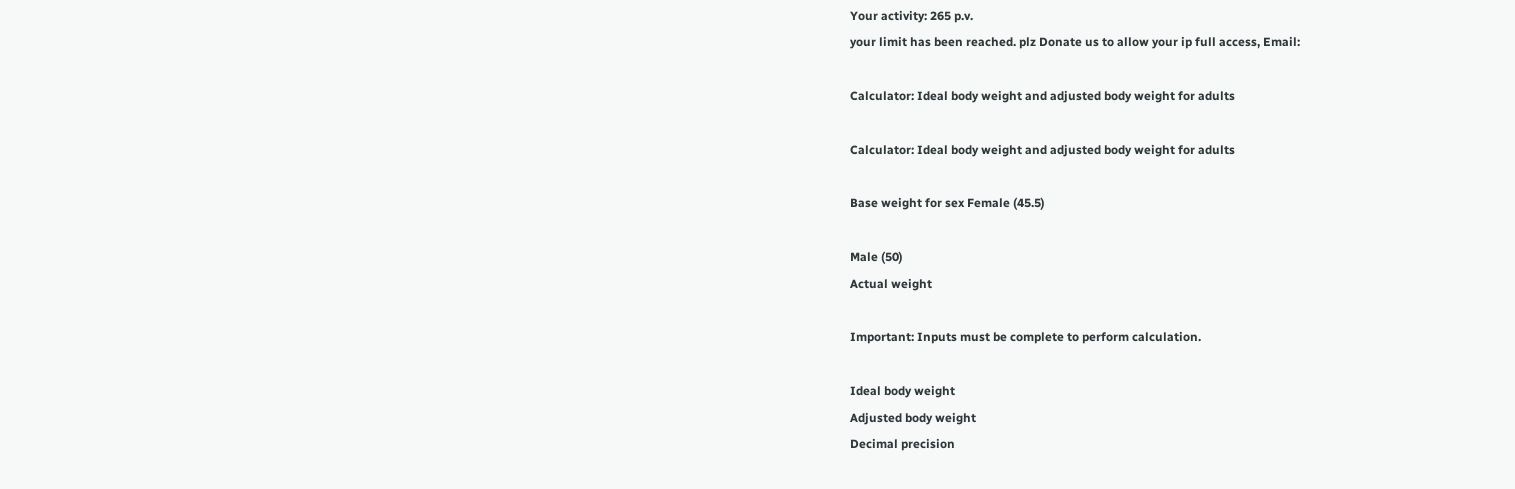Your activity: 265 p.v.
your limit has been reached. plz Donate us to allow your ip full access, Email:

Calculator: Ideal body weight and adjusted body weight for adults

Calculator: Ideal body weight and adjusted body weight for adults

Base weight for sex Female (45.5)

Male (50)
Actual weight

Important: Inputs must be complete to perform calculation.

Ideal body weight
Adjusted body weight
Decimal precision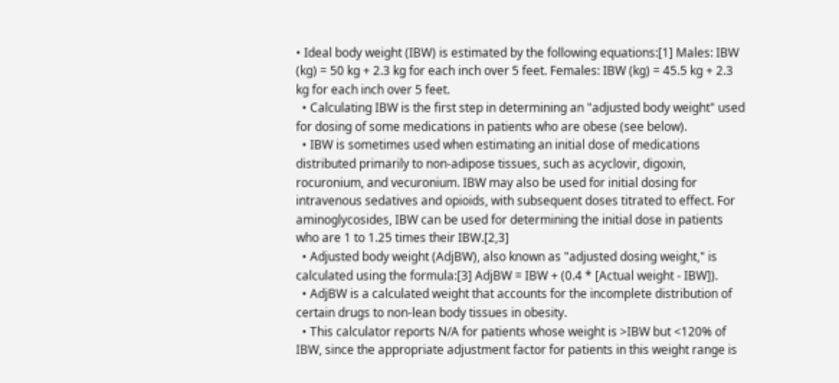• Ideal body weight (IBW) is estimated by the following equations:[1] Males: IBW (kg) = 50 kg + 2.3 kg for each inch over 5 feet. Females: IBW (kg) = 45.5 kg + 2.3 kg for each inch over 5 feet.
  • Calculating IBW is the first step in determining an "adjusted body weight" used for dosing of some medications in patients who are obese (see below).
  • IBW is sometimes used when estimating an initial dose of medications distributed primarily to non-adipose tissues, such as acyclovir, digoxin, rocuronium, and vecuronium. IBW may also be used for initial dosing for intravenous sedatives and opioids, with subsequent doses titrated to effect. For aminoglycosides, IBW can be used for determining the initial dose in patients who are 1 to 1.25 times their IBW.[2,3]
  • Adjusted body weight (AdjBW), also known as "adjusted dosing weight," is calculated using the formula:[3] AdjBW = IBW + (0.4 * [Actual weight - IBW]).
  • AdjBW is a calculated weight that accounts for the incomplete distribution of certain drugs to non-lean body tissues in obesity.
  • This calculator reports N/A for patients whose weight is >IBW but <120% of IBW, since the appropriate adjustment factor for patients in this weight range is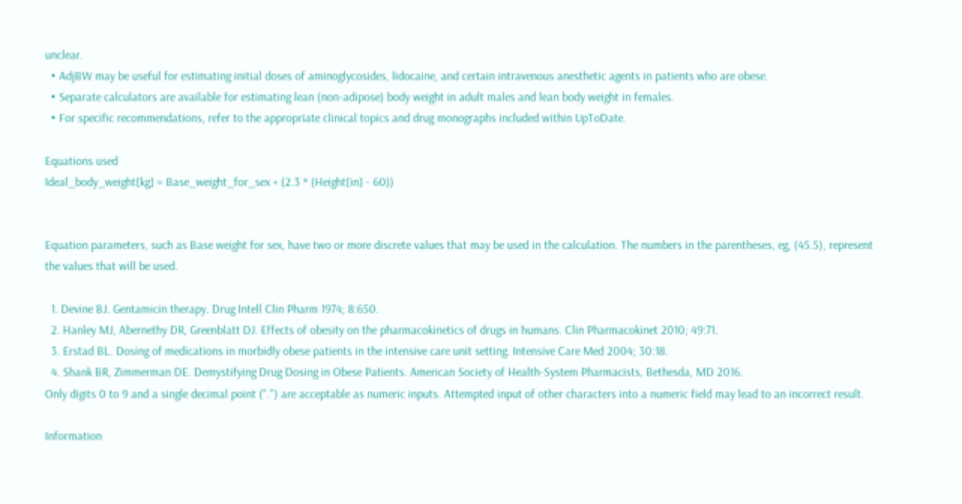unclear.
  • AdjBW may be useful for estimating initial doses of aminoglycosides, lidocaine, and certain intravenous anesthetic agents in patients who are obese.
  • Separate calculators are available for estimating lean (non-adipose) body weight in adult males and lean body weight in females.
  • For specific recommendations, refer to the appropriate clinical topics and drug monographs included within UpToDate.

Equations used
Ideal_body_weight[kg] = Base_weight_for_sex + (2.3 * (Height[in] - 60))


Equation parameters, such as Base weight for sex, have two or more discrete values that may be used in the calculation. The numbers in the parentheses, eg, (45.5), represent the values that will be used.

  1. Devine BJ. Gentamicin therapy. Drug Intell Clin Pharm 1974; 8:650.
  2. Hanley MJ, Abernethy DR, Greenblatt DJ. Effects of obesity on the pharmacokinetics of drugs in humans. Clin Pharmacokinet 2010; 49:71.
  3. Erstad BL. Dosing of medications in morbidly obese patients in the intensive care unit setting. Intensive Care Med 2004; 30:18.
  4. Shank BR, Zimmerman DE. Demystifying Drug Dosing in Obese Patients. American Society of Health-System Pharmacists, Bethesda, MD 2016.
Only digits 0 to 9 and a single decimal point (".") are acceptable as numeric inputs. Attempted input of other characters into a numeric field may lead to an incorrect result.

Information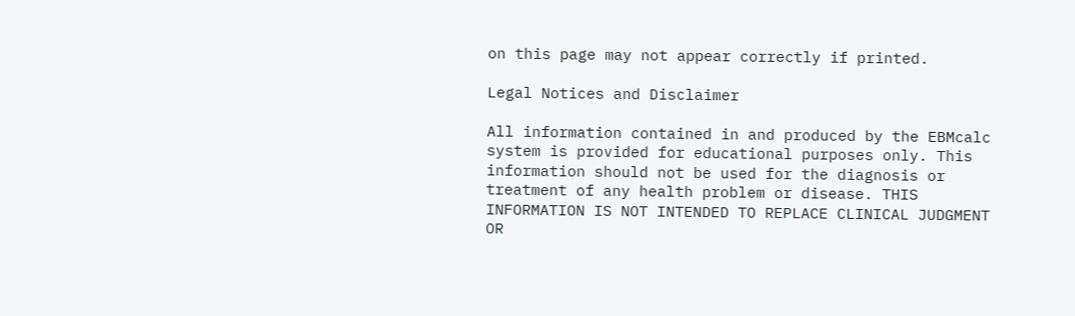on this page may not appear correctly if printed.

Legal Notices and Disclaimer

All information contained in and produced by the EBMcalc system is provided for educational purposes only. This information should not be used for the diagnosis or treatment of any health problem or disease. THIS INFORMATION IS NOT INTENDED TO REPLACE CLINICAL JUDGMENT OR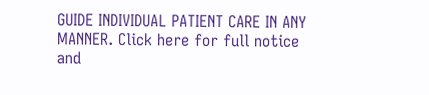GUIDE INDIVIDUAL PATIENT CARE IN ANY MANNER. Click here for full notice and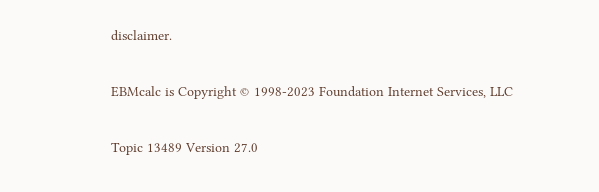disclaimer.

EBMcalc is Copyright © 1998-2023 Foundation Internet Services, LLC

Topic 13489 Version 27.0